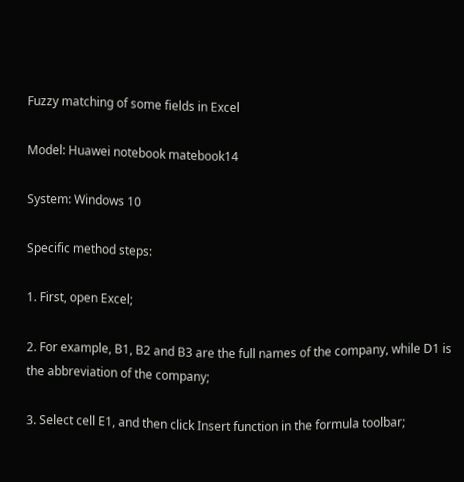Fuzzy matching of some fields in Excel

Model: Huawei notebook matebook14

System: Windows 10

Specific method steps:

1. First, open Excel;

2. For example, B1, B2 and B3 are the full names of the company, while D1 is the abbreviation of the company;

3. Select cell E1, and then click Insert function in the formula toolbar;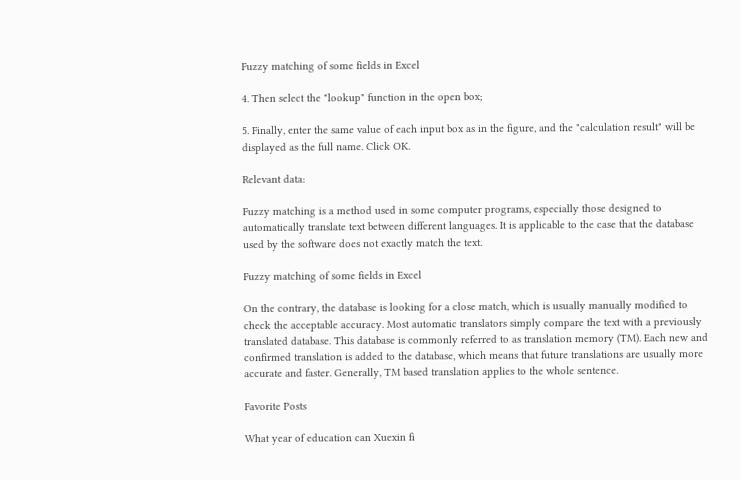Fuzzy matching of some fields in Excel

4. Then select the "lookup" function in the open box;

5. Finally, enter the same value of each input box as in the figure, and the "calculation result" will be displayed as the full name. Click OK.

Relevant data:

Fuzzy matching is a method used in some computer programs, especially those designed to automatically translate text between different languages. It is applicable to the case that the database used by the software does not exactly match the text.

Fuzzy matching of some fields in Excel

On the contrary, the database is looking for a close match, which is usually manually modified to check the acceptable accuracy. Most automatic translators simply compare the text with a previously translated database. This database is commonly referred to as translation memory (TM). Each new and confirmed translation is added to the database, which means that future translations are usually more accurate and faster. Generally, TM based translation applies to the whole sentence.

Favorite Posts

What year of education can Xuexin fi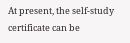At present, the self-study certificate can be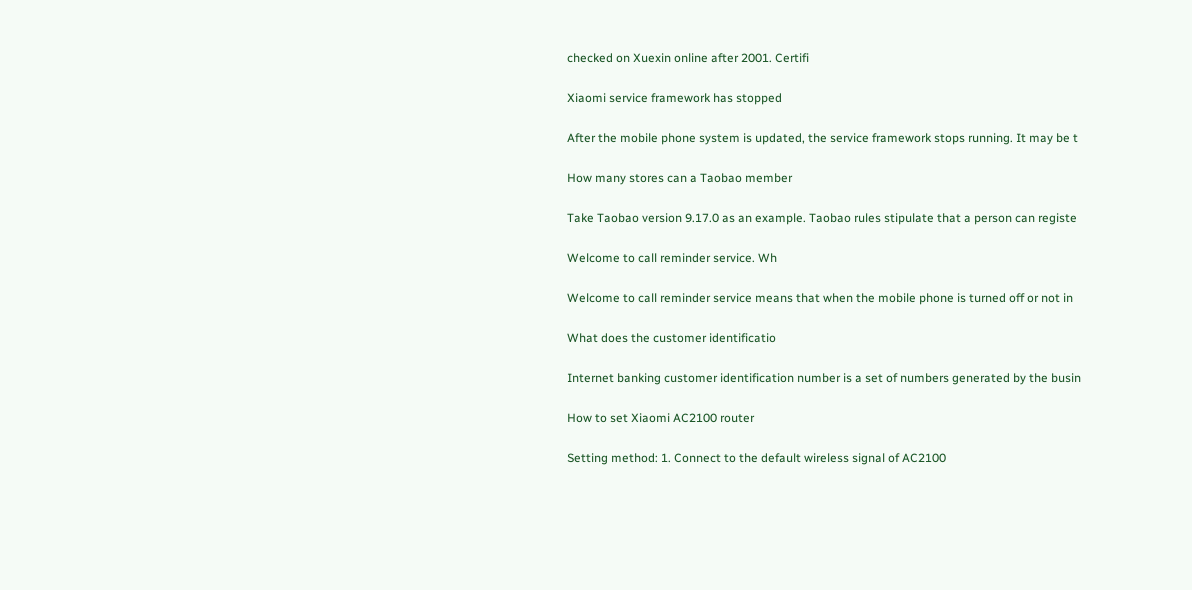checked on Xuexin online after 2001. Certifi

Xiaomi service framework has stopped

After the mobile phone system is updated, the service framework stops running. It may be t

How many stores can a Taobao member

Take Taobao version 9.17.0 as an example. Taobao rules stipulate that a person can registe

Welcome to call reminder service. Wh

Welcome to call reminder service means that when the mobile phone is turned off or not in

What does the customer identificatio

Internet banking customer identification number is a set of numbers generated by the busin

How to set Xiaomi AC2100 router

Setting method: 1. Connect to the default wireless signal of AC2100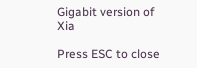Gigabit version of Xia

Press ESC to close